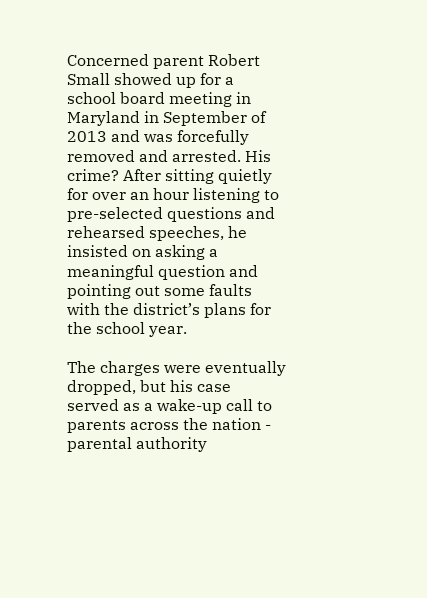Concerned parent Robert Small showed up for a school board meeting in Maryland in September of 2013 and was forcefully removed and arrested. His crime? After sitting quietly for over an hour listening to pre-selected questions and rehearsed speeches, he insisted on asking a meaningful question and pointing out some faults with the district’s plans for the school year.

The charges were eventually dropped, but his case served as a wake-up call to parents across the nation - parental authority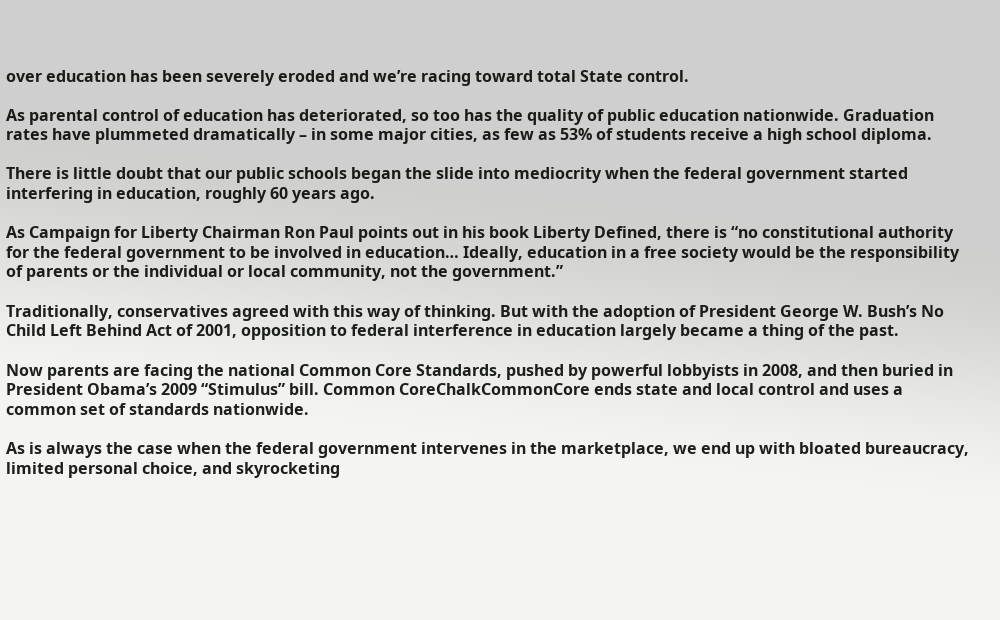over education has been severely eroded and we’re racing toward total State control.

As parental control of education has deteriorated, so too has the quality of public education nationwide. Graduation rates have plummeted dramatically – in some major cities, as few as 53% of students receive a high school diploma.

There is little doubt that our public schools began the slide into mediocrity when the federal government started interfering in education, roughly 60 years ago.

As Campaign for Liberty Chairman Ron Paul points out in his book Liberty Defined, there is “no constitutional authority for the federal government to be involved in education… Ideally, education in a free society would be the responsibility of parents or the individual or local community, not the government.”

Traditionally, conservatives agreed with this way of thinking. But with the adoption of President George W. Bush’s No Child Left Behind Act of 2001, opposition to federal interference in education largely became a thing of the past.

Now parents are facing the national Common Core Standards, pushed by powerful lobbyists in 2008, and then buried in President Obama’s 2009 “Stimulus” bill. Common CoreChalkCommonCore ends state and local control and uses a common set of standards nationwide.

As is always the case when the federal government intervenes in the marketplace, we end up with bloated bureaucracy, limited personal choice, and skyrocketing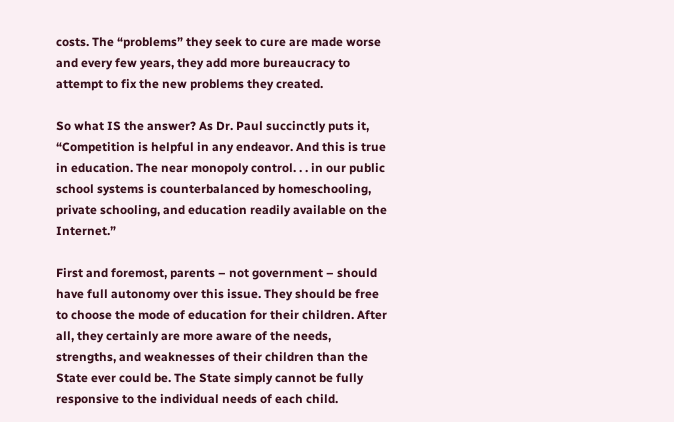costs. The “problems” they seek to cure are made worse and every few years, they add more bureaucracy to attempt to fix the new problems they created.

So what IS the answer? As Dr. Paul succinctly puts it, “Competition is helpful in any endeavor. And this is true in education. The near monopoly control. . . in our public school systems is counterbalanced by homeschooling, private schooling, and education readily available on the Internet.”

First and foremost, parents – not government – should have full autonomy over this issue. They should be free to choose the mode of education for their children. After all, they certainly are more aware of the needs, strengths, and weaknesses of their children than the State ever could be. The State simply cannot be fully responsive to the individual needs of each child.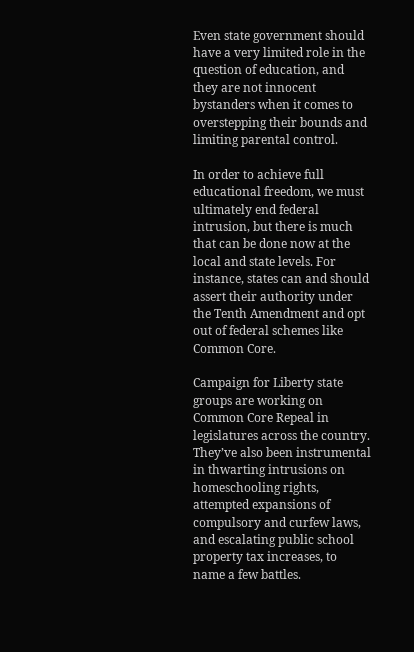Even state government should have a very limited role in the question of education, and they are not innocent bystanders when it comes to overstepping their bounds and limiting parental control.

In order to achieve full educational freedom, we must ultimately end federal intrusion, but there is much that can be done now at the local and state levels. For instance, states can and should assert their authority under the Tenth Amendment and opt out of federal schemes like Common Core.

Campaign for Liberty state groups are working on Common Core Repeal in legislatures across the country. They’ve also been instrumental in thwarting intrusions on homeschooling rights, attempted expansions of compulsory and curfew laws, and escalating public school property tax increases, to name a few battles.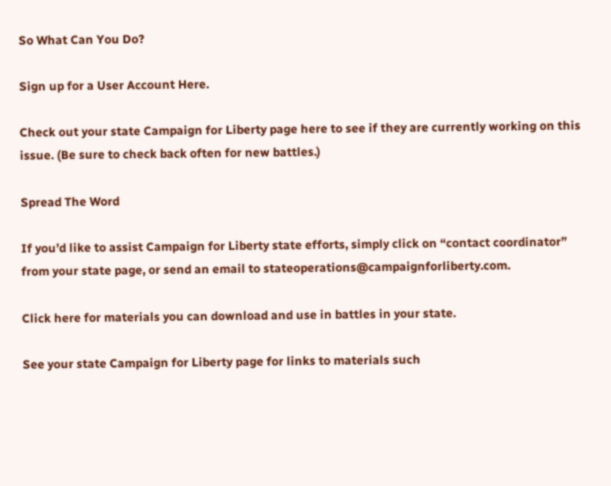So What Can You Do?

Sign up for a User Account Here.

Check out your state Campaign for Liberty page here to see if they are currently working on this issue. (Be sure to check back often for new battles.)

Spread The Word

If you’d like to assist Campaign for Liberty state efforts, simply click on “contact coordinator” from your state page, or send an email to stateoperations@campaignforliberty.com.

Click here for materials you can download and use in battles in your state.

See your state Campaign for Liberty page for links to materials such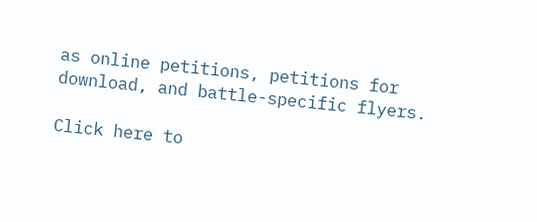as online petitions, petitions for download, and battle-specific flyers.

Click here to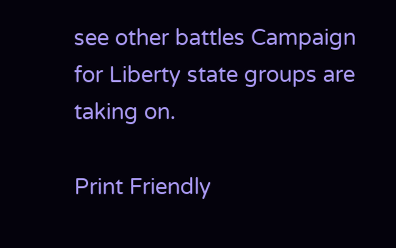see other battles Campaign for Liberty state groups are taking on.

Print Friendly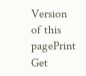Version of this pagePrint Get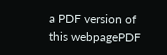a PDF version of this webpagePDF